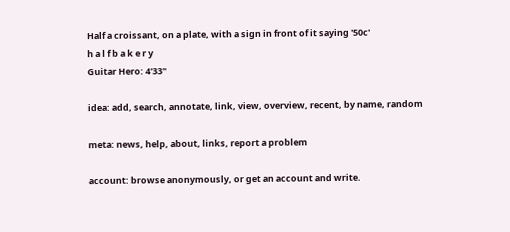Half a croissant, on a plate, with a sign in front of it saying '50c'
h a l f b a k e r y
Guitar Hero: 4'33"

idea: add, search, annotate, link, view, overview, recent, by name, random

meta: news, help, about, links, report a problem

account: browse anonymously, or get an account and write.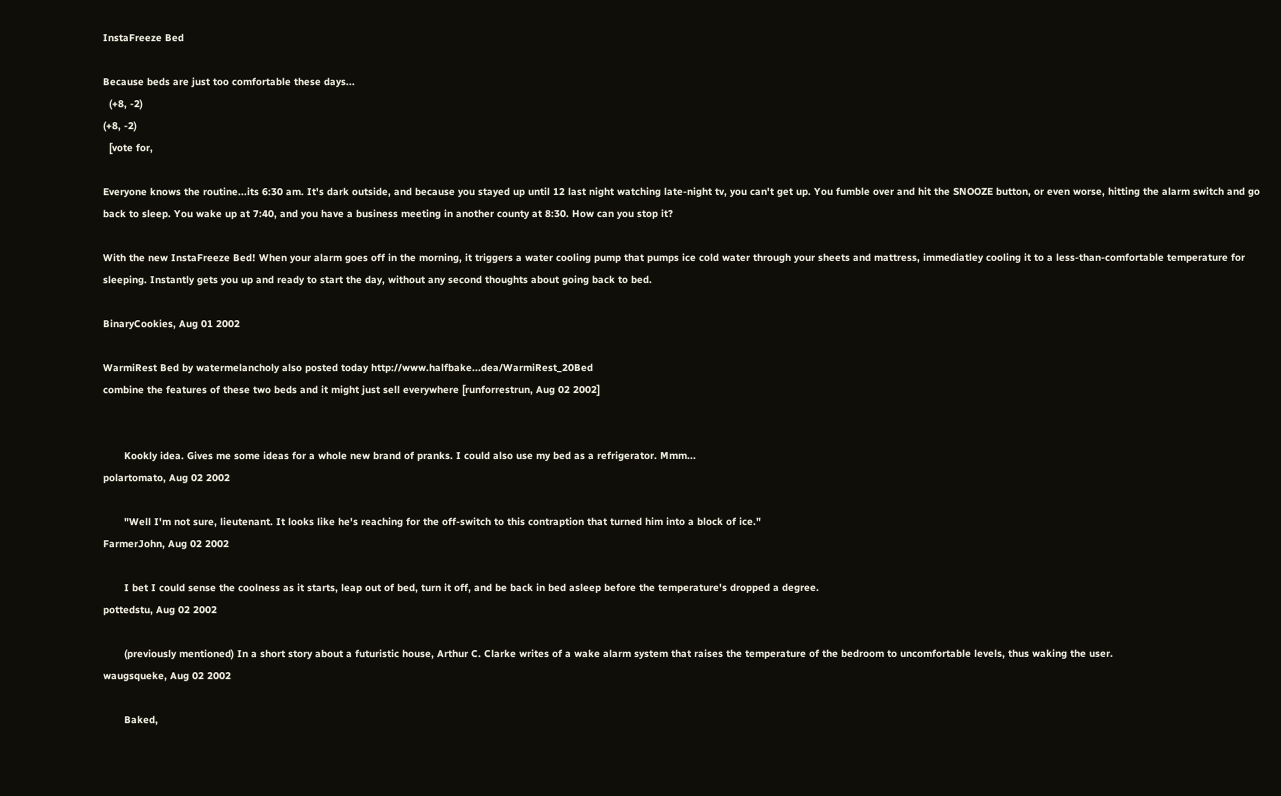InstaFreeze Bed

Because beds are just too comfortable these days...
  (+8, -2)
(+8, -2)
  [vote for,

Everyone knows the routine...its 6:30 am. It's dark outside, and because you stayed up until 12 last night watching late-night tv, you can't get up. You fumble over and hit the SNOOZE button, or even worse, hitting the alarm switch and go back to sleep. You wake up at 7:40, and you have a business meeting in another county at 8:30. How can you stop it?

With the new InstaFreeze Bed! When your alarm goes off in the morning, it triggers a water cooling pump that pumps ice cold water through your sheets and mattress, immediatley cooling it to a less-than-comfortable temperature for sleeping. Instantly gets you up and ready to start the day, without any second thoughts about going back to bed.

BinaryCookies, Aug 01 2002

WarmiRest Bed by watermelancholy also posted today http://www.halfbake...dea/WarmiRest_20Bed
combine the features of these two beds and it might just sell everywhere [runforrestrun, Aug 02 2002]


       Kookly idea. Gives me some ideas for a whole new brand of pranks. I could also use my bed as a refrigerator. Mmm...
polartomato, Aug 02 2002

       "Well I'm not sure, lieutenant. It looks like he's reaching for the off-switch to this contraption that turned him into a block of ice."
FarmerJohn, Aug 02 2002

       I bet I could sense the coolness as it starts, leap out of bed, turn it off, and be back in bed asleep before the temperature's dropped a degree.
pottedstu, Aug 02 2002

       (previously mentioned) In a short story about a futuristic house, Arthur C. Clarke writes of a wake alarm system that raises the temperature of the bedroom to uncomfortable levels, thus waking the user.
waugsqueke, Aug 02 2002

       Baked,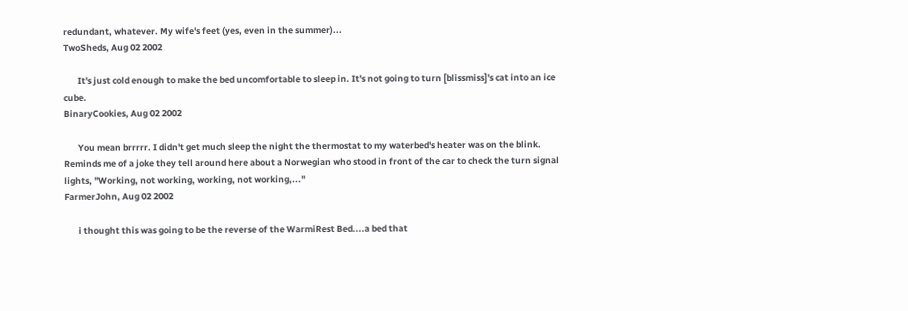redundant, whatever. My wife's feet (yes, even in the summer)...
TwoSheds, Aug 02 2002

       It's just cold enough to make the bed uncomfortable to sleep in. It's not going to turn [blissmiss]'s cat into an ice cube.
BinaryCookies, Aug 02 2002

       You mean brrrrr. I didn't get much sleep the night the thermostat to my waterbed's heater was on the blink. Reminds me of a joke they tell around here about a Norwegian who stood in front of the car to check the turn signal lights, "Working, not working, working, not working,..."
FarmerJohn, Aug 02 2002

       i thought this was going to be the reverse of the WarmiRest Bed....a bed that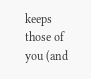keeps those of you (and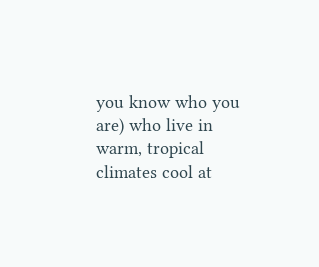you know who you are) who live in warm, tropical climates cool at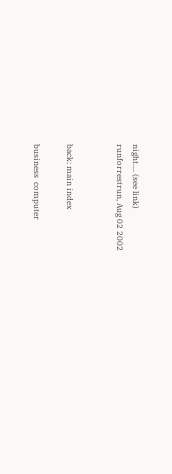night.... (see link)
runforrestrun, Aug 02 2002


back: main index

business  computer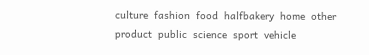culture  fashion  food  halfbakery  home  other  product  public  science  sport  vehicle